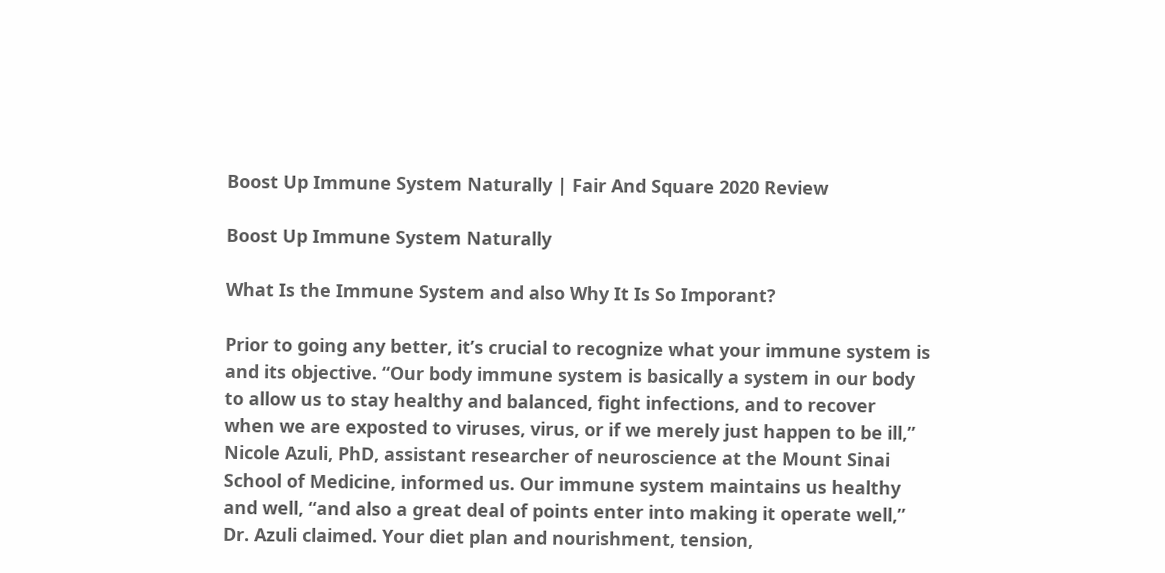Boost Up Immune System Naturally | Fair And Square 2020 Review

Boost Up Immune System Naturally

What Is the Immune System and also Why It Is So Imporant?

Prior to going any better, it’s crucial to recognize what your immune system is and its objective. “Our body immune system is basically a system in our body to allow us to stay healthy and balanced, fight infections, and to recover when we are exposted to viruses, virus, or if we merely just happen to be ill,” Nicole Azuli, PhD, assistant researcher of neuroscience at the Mount Sinai School of Medicine, informed us. Our immune system maintains us healthy and well, “and also a great deal of points enter into making it operate well,” Dr. Azuli claimed. Your diet plan and nourishment, tension,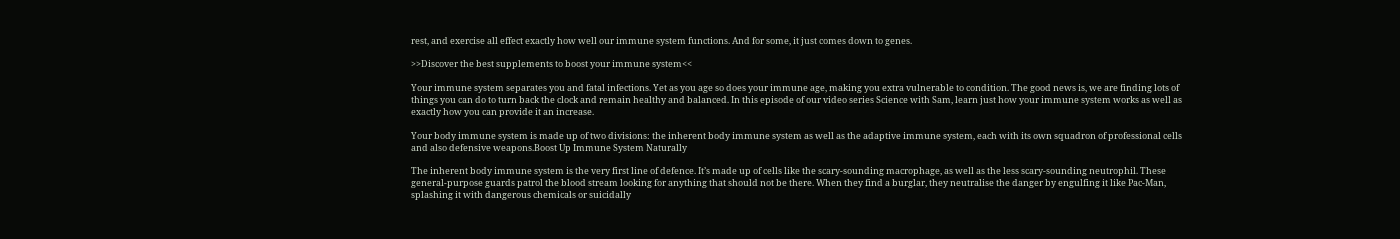rest, and exercise all effect exactly how well our immune system functions. And for some, it just comes down to genes.

>>Discover the best supplements to boost your immune system<<

Your immune system separates you and fatal infections. Yet as you age so does your immune age, making you extra vulnerable to condition. The good news is, we are finding lots of things you can do to turn back the clock and remain healthy and balanced. In this episode of our video series Science with Sam, learn just how your immune system works as well as exactly how you can provide it an increase.

Your body immune system is made up of two divisions: the inherent body immune system as well as the adaptive immune system, each with its own squadron of professional cells and also defensive weapons.Boost Up Immune System Naturally

The inherent body immune system is the very first line of defence. It’s made up of cells like the scary-sounding macrophage, as well as the less scary-sounding neutrophil. These general-purpose guards patrol the blood stream looking for anything that should not be there. When they find a burglar, they neutralise the danger by engulfing it like Pac-Man, splashing it with dangerous chemicals or suicidally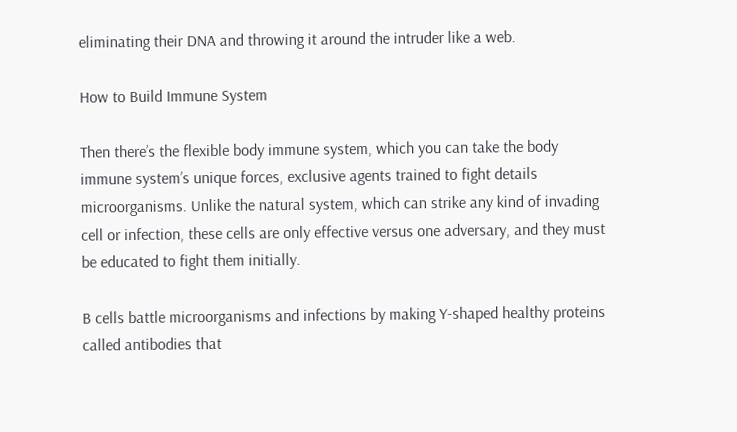eliminating their DNA and throwing it around the intruder like a web.

How to Build Immune System

Then there’s the flexible body immune system, which you can take the body immune system’s unique forces, exclusive agents trained to fight details microorganisms. Unlike the natural system, which can strike any kind of invading cell or infection, these cells are only effective versus one adversary, and they must be educated to fight them initially.

B cells battle microorganisms and infections by making Y-shaped healthy proteins called antibodies that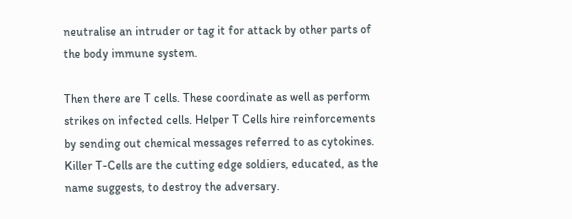neutralise an intruder or tag it for attack by other parts of the body immune system.

Then there are T cells. These coordinate as well as perform strikes on infected cells. Helper T Cells hire reinforcements by sending out chemical messages referred to as cytokines. Killer T-Cells are the cutting edge soldiers, educated, as the name suggests, to destroy the adversary.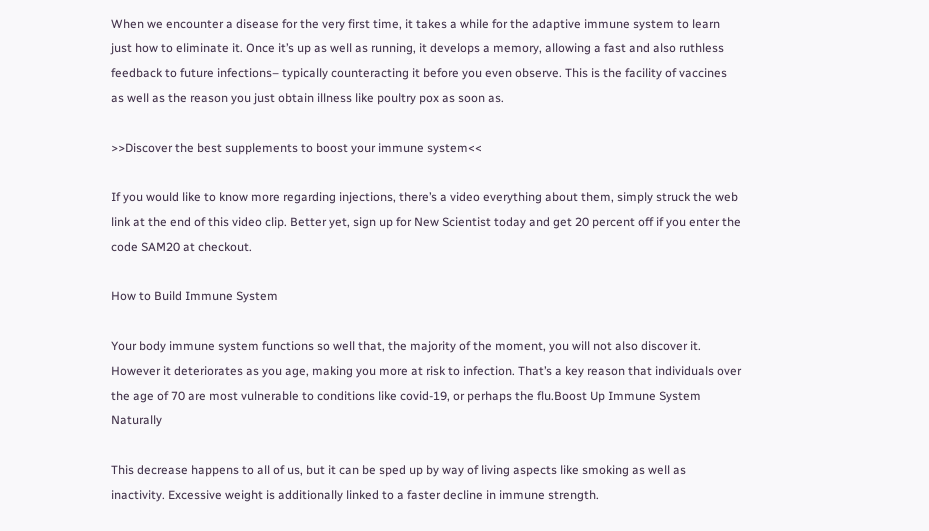When we encounter a disease for the very first time, it takes a while for the adaptive immune system to learn just how to eliminate it. Once it’s up as well as running, it develops a memory, allowing a fast and also ruthless feedback to future infections– typically counteracting it before you even observe. This is the facility of vaccines as well as the reason you just obtain illness like poultry pox as soon as.

>>Discover the best supplements to boost your immune system<<

If you would like to know more regarding injections, there’s a video everything about them, simply struck the web link at the end of this video clip. Better yet, sign up for New Scientist today and get 20 percent off if you enter the code SAM20 at checkout.

How to Build Immune System

Your body immune system functions so well that, the majority of the moment, you will not also discover it. However it deteriorates as you age, making you more at risk to infection. That’s a key reason that individuals over the age of 70 are most vulnerable to conditions like covid-19, or perhaps the flu.Boost Up Immune System Naturally

This decrease happens to all of us, but it can be sped up by way of living aspects like smoking as well as inactivity. Excessive weight is additionally linked to a faster decline in immune strength.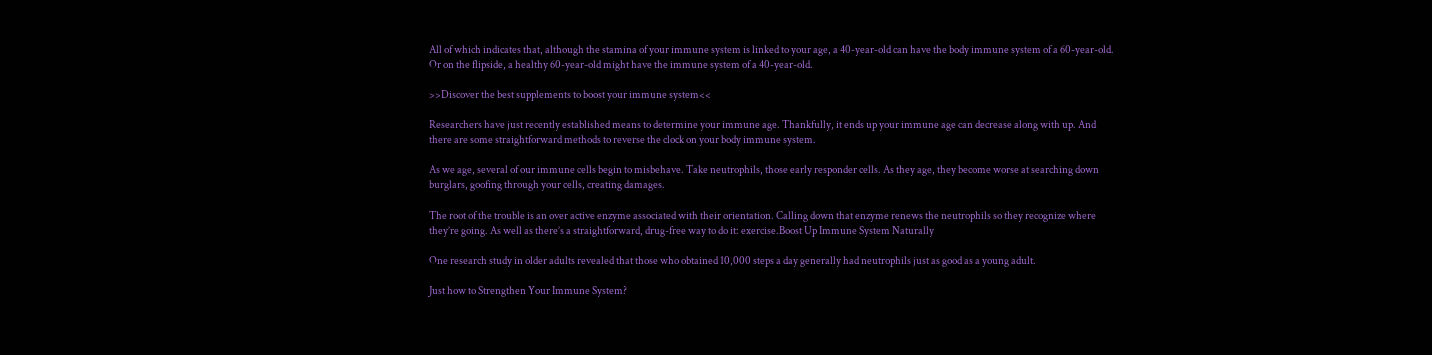All of which indicates that, although the stamina of your immune system is linked to your age, a 40-year-old can have the body immune system of a 60-year-old. Or on the flipside, a healthy 60-year-old might have the immune system of a 40-year-old.

>>Discover the best supplements to boost your immune system<<

Researchers have just recently established means to determine your immune age. Thankfully, it ends up your immune age can decrease along with up. And there are some straightforward methods to reverse the clock on your body immune system.

As we age, several of our immune cells begin to misbehave. Take neutrophils, those early responder cells. As they age, they become worse at searching down burglars, goofing through your cells, creating damages.

The root of the trouble is an over active enzyme associated with their orientation. Calling down that enzyme renews the neutrophils so they recognize where they’re going. As well as there’s a straightforward, drug-free way to do it: exercise.Boost Up Immune System Naturally

One research study in older adults revealed that those who obtained 10,000 steps a day generally had neutrophils just as good as a young adult.

Just how to Strengthen Your Immune System?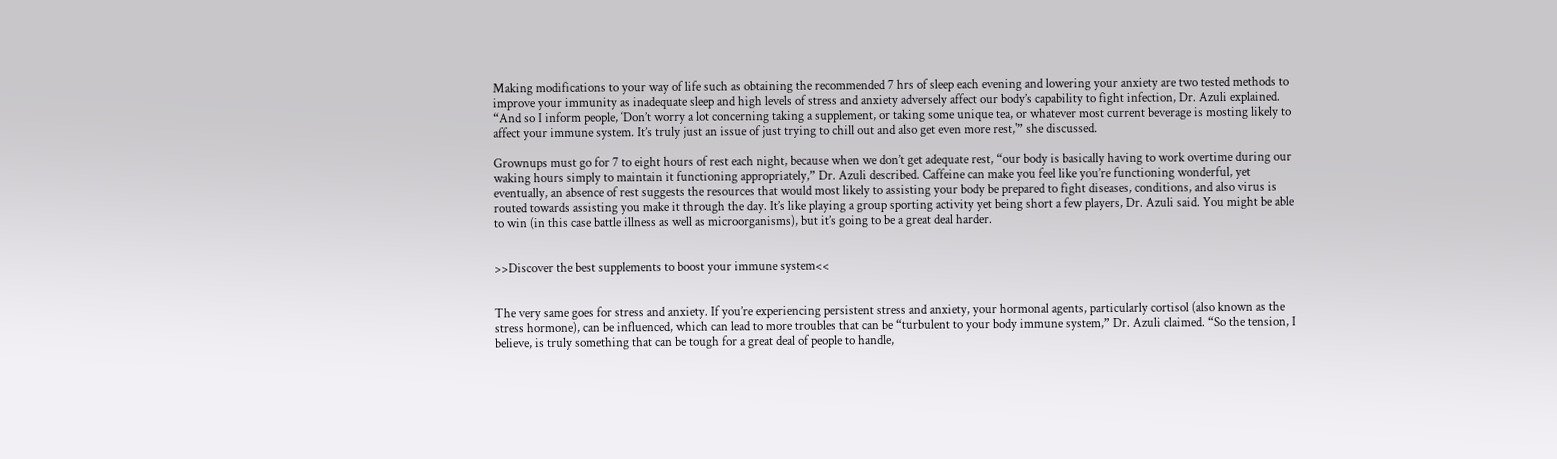Making modifications to your way of life such as obtaining the recommended 7 hrs of sleep each evening and lowering your anxiety are two tested methods to improve your immunity as inadequate sleep and high levels of stress and anxiety adversely affect our body’s capability to fight infection, Dr. Azuli explained. “And so I inform people, ‘Don’t worry a lot concerning taking a supplement, or taking some unique tea, or whatever most current beverage is mosting likely to affect your immune system. It’s truly just an issue of just trying to chill out and also get even more rest,'” she discussed.

Grownups must go for 7 to eight hours of rest each night, because when we don’t get adequate rest, “our body is basically having to work overtime during our waking hours simply to maintain it functioning appropriately,” Dr. Azuli described. Caffeine can make you feel like you’re functioning wonderful, yet eventually, an absence of rest suggests the resources that would most likely to assisting your body be prepared to fight diseases, conditions, and also virus is routed towards assisting you make it through the day. It’s like playing a group sporting activity yet being short a few players, Dr. Azuli said. You might be able to win (in this case battle illness as well as microorganisms), but it’s going to be a great deal harder.


>>Discover the best supplements to boost your immune system<<


The very same goes for stress and anxiety. If you’re experiencing persistent stress and anxiety, your hormonal agents, particularly cortisol (also known as the stress hormone), can be influenced, which can lead to more troubles that can be “turbulent to your body immune system,” Dr. Azuli claimed. “So the tension, I believe, is truly something that can be tough for a great deal of people to handle,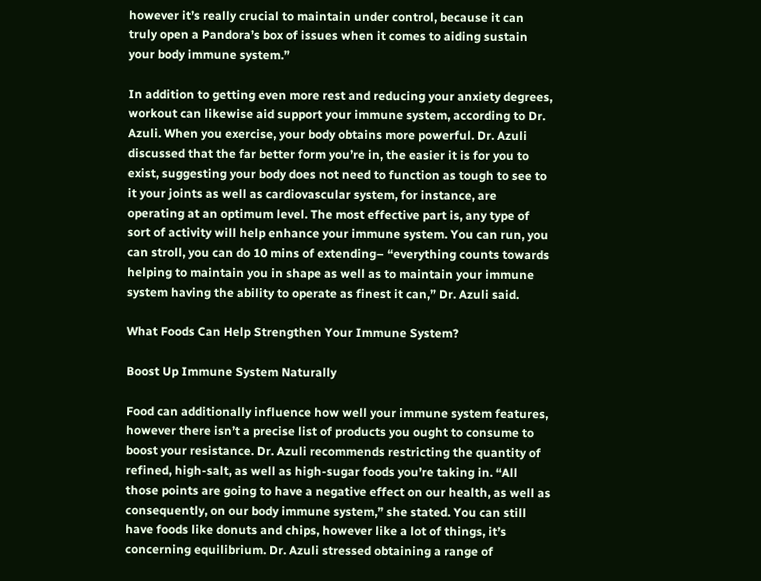however it’s really crucial to maintain under control, because it can truly open a Pandora’s box of issues when it comes to aiding sustain your body immune system.”

In addition to getting even more rest and reducing your anxiety degrees, workout can likewise aid support your immune system, according to Dr. Azuli. When you exercise, your body obtains more powerful. Dr. Azuli discussed that the far better form you’re in, the easier it is for you to exist, suggesting your body does not need to function as tough to see to it your joints as well as cardiovascular system, for instance, are operating at an optimum level. The most effective part is, any type of sort of activity will help enhance your immune system. You can run, you can stroll, you can do 10 mins of extending– “everything counts towards helping to maintain you in shape as well as to maintain your immune system having the ability to operate as finest it can,” Dr. Azuli said.

What Foods Can Help Strengthen Your Immune System?

Boost Up Immune System Naturally

Food can additionally influence how well your immune system features, however there isn’t a precise list of products you ought to consume to boost your resistance. Dr. Azuli recommends restricting the quantity of refined, high-salt, as well as high-sugar foods you’re taking in. “All those points are going to have a negative effect on our health, as well as consequently, on our body immune system,” she stated. You can still have foods like donuts and chips, however like a lot of things, it’s concerning equilibrium. Dr. Azuli stressed obtaining a range of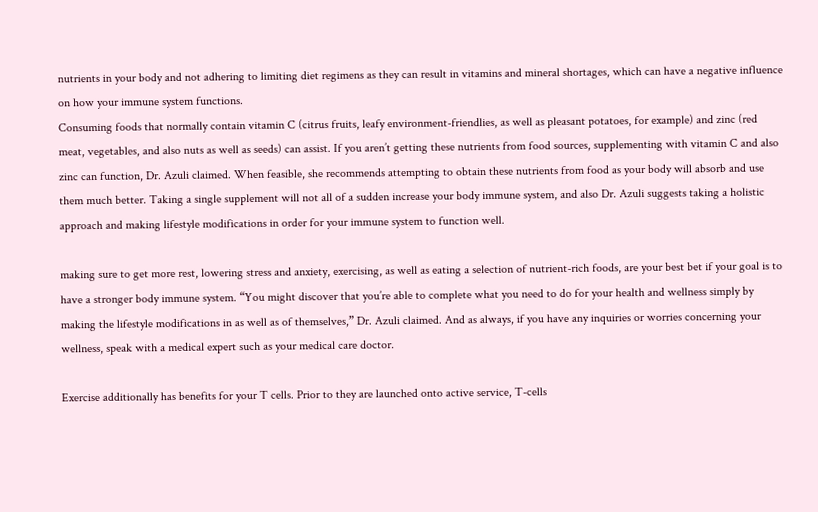nutrients in your body and not adhering to limiting diet regimens as they can result in vitamins and mineral shortages, which can have a negative influence on how your immune system functions.
Consuming foods that normally contain vitamin C (citrus fruits, leafy environment-friendlies, as well as pleasant potatoes, for example) and zinc (red meat, vegetables, and also nuts as well as seeds) can assist. If you aren’t getting these nutrients from food sources, supplementing with vitamin C and also zinc can function, Dr. Azuli claimed. When feasible, she recommends attempting to obtain these nutrients from food as your body will absorb and use them much better. Taking a single supplement will not all of a sudden increase your body immune system, and also Dr. Azuli suggests taking a holistic approach and making lifestyle modifications in order for your immune system to function well.

making sure to get more rest, lowering stress and anxiety, exercising, as well as eating a selection of nutrient-rich foods, are your best bet if your goal is to have a stronger body immune system. “You might discover that you’re able to complete what you need to do for your health and wellness simply by making the lifestyle modifications in as well as of themselves,” Dr. Azuli claimed. And as always, if you have any inquiries or worries concerning your wellness, speak with a medical expert such as your medical care doctor.

Exercise additionally has benefits for your T cells. Prior to they are launched onto active service, T-cells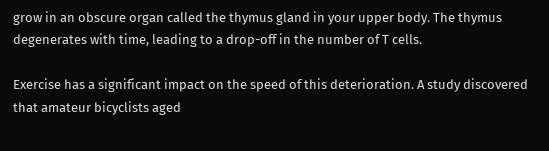grow in an obscure organ called the thymus gland in your upper body. The thymus degenerates with time, leading to a drop-off in the number of T cells.

Exercise has a significant impact on the speed of this deterioration. A study discovered that amateur bicyclists aged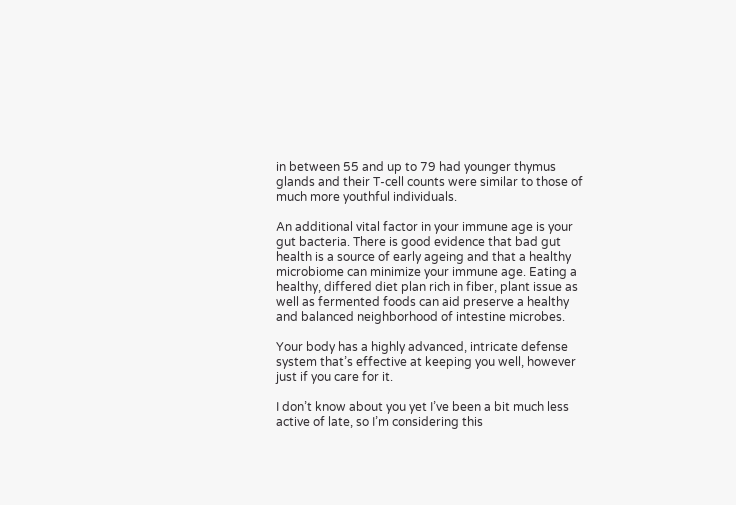in between 55 and up to 79 had younger thymus glands and their T-cell counts were similar to those of much more youthful individuals.

An additional vital factor in your immune age is your gut bacteria. There is good evidence that bad gut health is a source of early ageing and that a healthy microbiome can minimize your immune age. Eating a healthy, differed diet plan rich in fiber, plant issue as well as fermented foods can aid preserve a healthy and balanced neighborhood of intestine microbes.

Your body has a highly advanced, intricate defense system that’s effective at keeping you well, however just if you care for it.

I don’t know about you yet I’ve been a bit much less active of late, so I’m considering this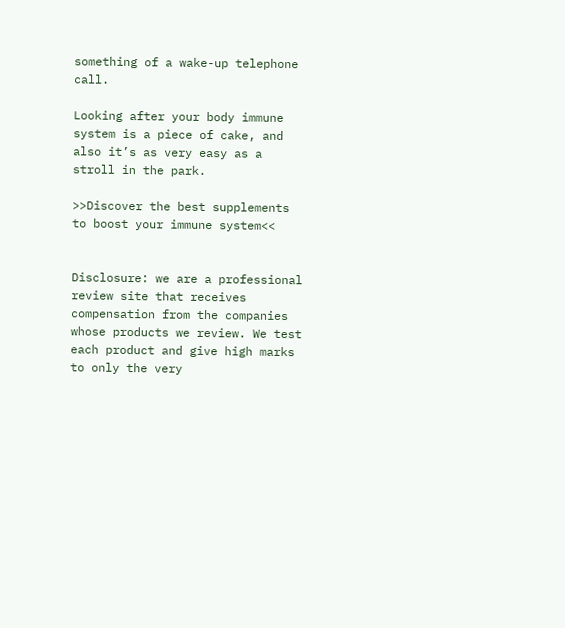something of a wake-up telephone call.

Looking after your body immune system is a piece of cake, and also it’s as very easy as a stroll in the park.

>>Discover the best supplements to boost your immune system<<


Disclosure: we are a professional review site that receives compensation from the companies whose products we review. We test each product and give high marks to only the very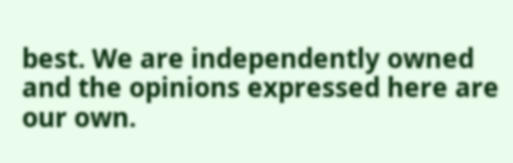best. We are independently owned and the opinions expressed here are our own.